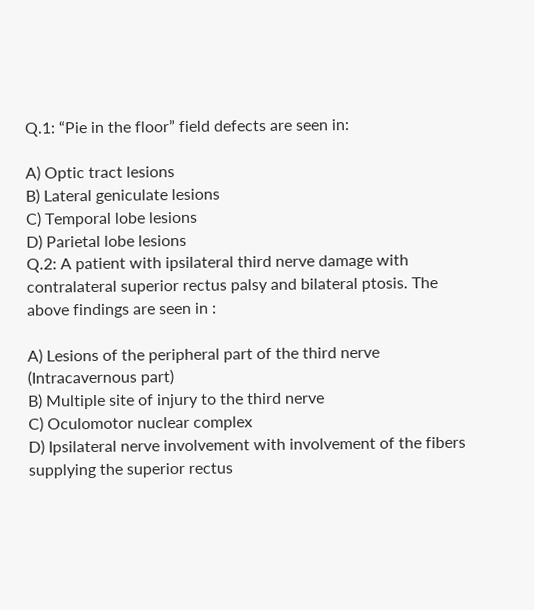Q.1: “Pie in the floor” field defects are seen in:

A) Optic tract lesions
B) Lateral geniculate lesions
C) Temporal lobe lesions
D) Parietal lobe lesions
Q.2: A patient with ipsilateral third nerve damage with contralateral superior rectus palsy and bilateral ptosis. The above findings are seen in :

A) Lesions of the peripheral part of the third nerve (Intracavernous part)
B) Multiple site of injury to the third nerve
C) Oculomotor nuclear complex
D) Ipsilateral nerve involvement with involvement of the fibers supplying the superior rectus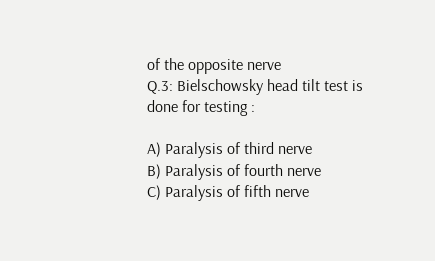of the opposite nerve
Q.3: Bielschowsky head tilt test is done for testing :

A) Paralysis of third nerve
B) Paralysis of fourth nerve
C) Paralysis of fifth nerve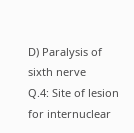D) Paralysis of sixth nerve
Q.4: Site of lesion for internuclear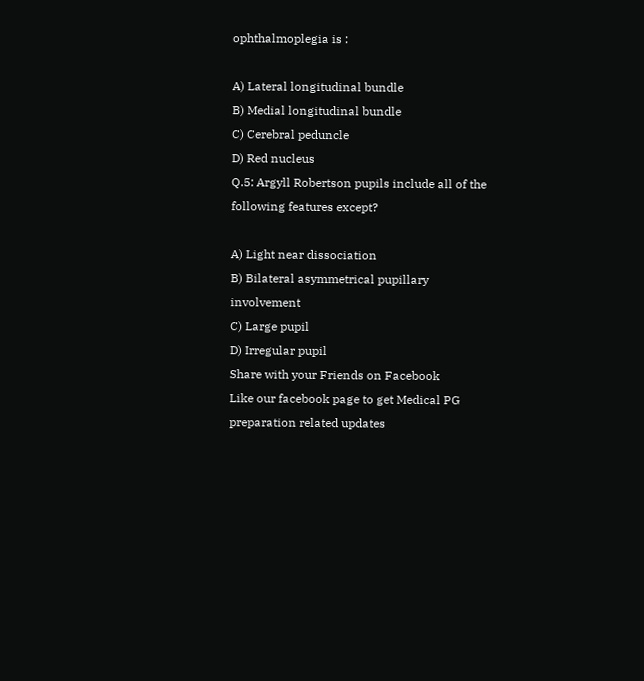ophthalmoplegia is :

A) Lateral longitudinal bundle
B) Medial longitudinal bundle
C) Cerebral peduncle
D) Red nucleus
Q.5: Argyll Robertson pupils include all of the following features except?

A) Light near dissociation
B) Bilateral asymmetrical pupillary involvement
C) Large pupil
D) Irregular pupil
Share with your Friends on Facebook
Like our facebook page to get Medical PG preparation related updates